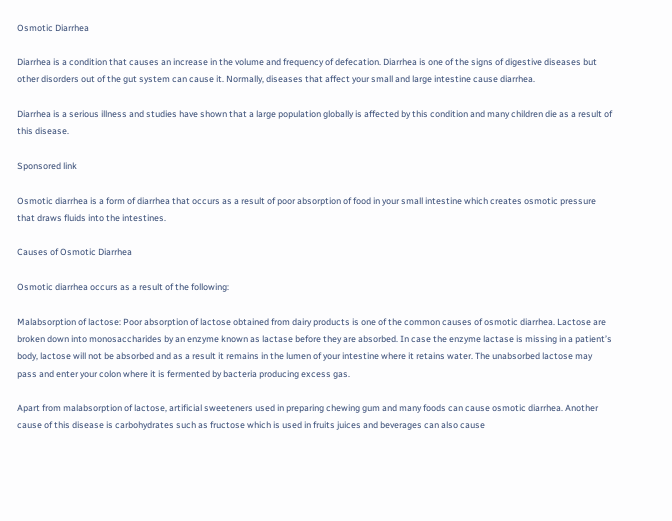Osmotic Diarrhea

Diarrhea is a condition that causes an increase in the volume and frequency of defecation. Diarrhea is one of the signs of digestive diseases but other disorders out of the gut system can cause it. Normally, diseases that affect your small and large intestine cause diarrhea.

Diarrhea is a serious illness and studies have shown that a large population globally is affected by this condition and many children die as a result of this disease.

Sponsored link

Osmotic diarrhea is a form of diarrhea that occurs as a result of poor absorption of food in your small intestine which creates osmotic pressure that draws fluids into the intestines.

Causes of Osmotic Diarrhea

Osmotic diarrhea occurs as a result of the following:

Malabsorption of lactose: Poor absorption of lactose obtained from dairy products is one of the common causes of osmotic diarrhea. Lactose are broken down into monosaccharides by an enzyme known as lactase before they are absorbed. In case the enzyme lactase is missing in a patient’s body, lactose will not be absorbed and as a result it remains in the lumen of your intestine where it retains water. The unabsorbed lactose may pass and enter your colon where it is fermented by bacteria producing excess gas.

Apart from malabsorption of lactose, artificial sweeteners used in preparing chewing gum and many foods can cause osmotic diarrhea. Another cause of this disease is carbohydrates such as fructose which is used in fruits juices and beverages can also cause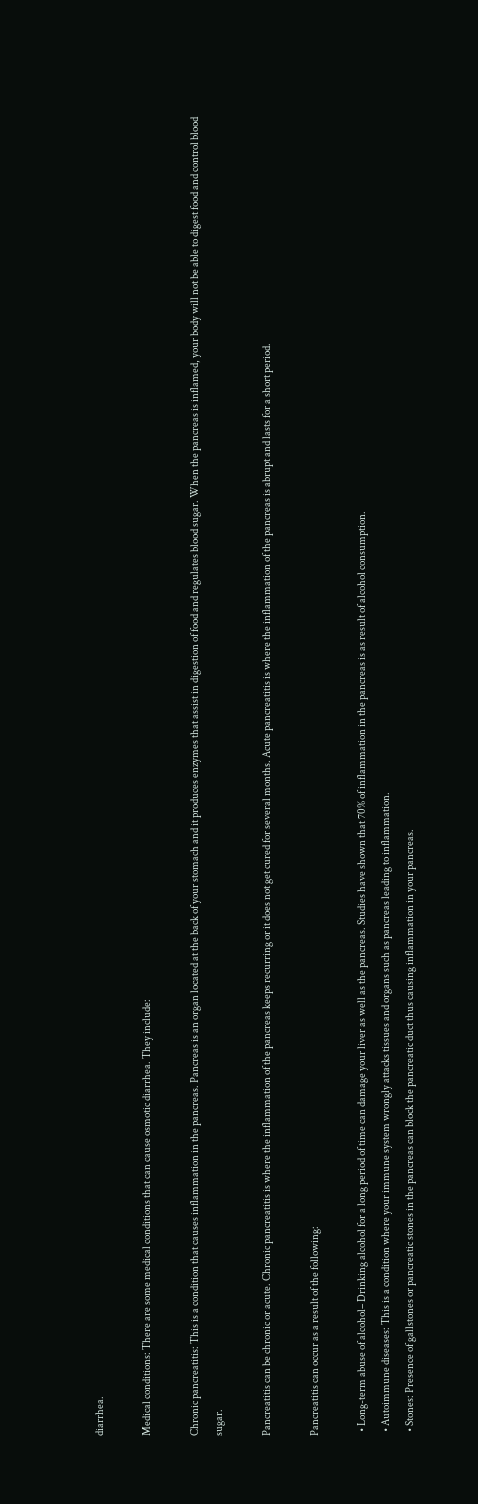diarrhea.

Medical conditions: There are some medical conditions that can cause osmotic diarrhea. They include:

Chronic pancreatitis: This is a condition that causes inflammation in the pancreas. Pancreas is an organ located at the back of your stomach and it produces enzymes that assist in digestion of food and regulates blood sugar. When the pancreas is inflamed, your body will not be able to digest food and control blood sugar.

Pancreatitis can be chronic or acute. Chronic pancreatitis is where the inflammation of the pancreas keeps recurring or it does not get cured for several months. Acute pancreatitis is where the inflammation of the pancreas is abrupt and lasts for a short period.

Pancreatitis can occur as a result of the following:

  • Long-term abuse of alcohol– Drinking alcohol for a long period of time can damage your liver as well as the pancreas. Studies have shown that 70% of inflammation in the pancreas is as result of alcohol consumption.
  • Autoimmune diseases: This is a condition where your immune system wrongly attacks tissues and organs such as pancreas leading to inflammation.
  • Stones: Presence of gallstones or pancreatic stones in the pancreas can block the pancreatic duct thus causing inflammation in your pancreas.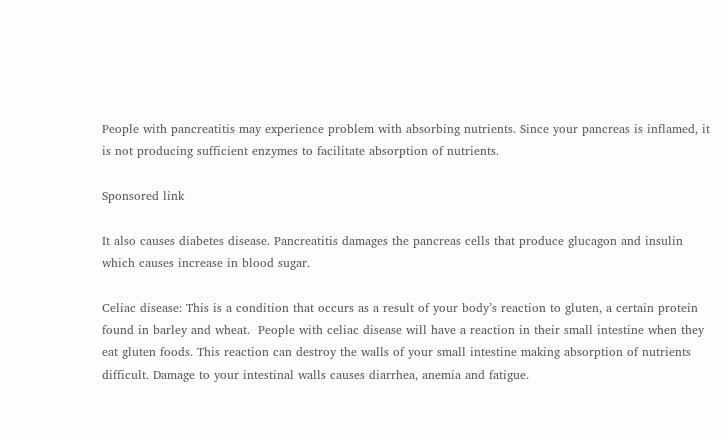People with pancreatitis may experience problem with absorbing nutrients. Since your pancreas is inflamed, it is not producing sufficient enzymes to facilitate absorption of nutrients.

Sponsored link

It also causes diabetes disease. Pancreatitis damages the pancreas cells that produce glucagon and insulin which causes increase in blood sugar.

Celiac disease: This is a condition that occurs as a result of your body’s reaction to gluten, a certain protein found in barley and wheat.  People with celiac disease will have a reaction in their small intestine when they eat gluten foods. This reaction can destroy the walls of your small intestine making absorption of nutrients difficult. Damage to your intestinal walls causes diarrhea, anemia and fatigue.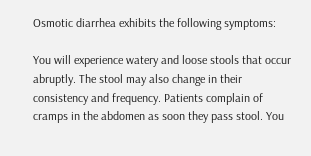Osmotic diarrhea exhibits the following symptoms:

You will experience watery and loose stools that occur abruptly. The stool may also change in their consistency and frequency. Patients complain of cramps in the abdomen as soon they pass stool. You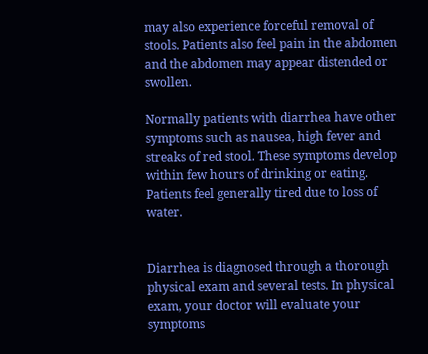may also experience forceful removal of stools. Patients also feel pain in the abdomen and the abdomen may appear distended or swollen.

Normally patients with diarrhea have other symptoms such as nausea, high fever and streaks of red stool. These symptoms develop within few hours of drinking or eating. Patients feel generally tired due to loss of water.


Diarrhea is diagnosed through a thorough physical exam and several tests. In physical exam, your doctor will evaluate your symptoms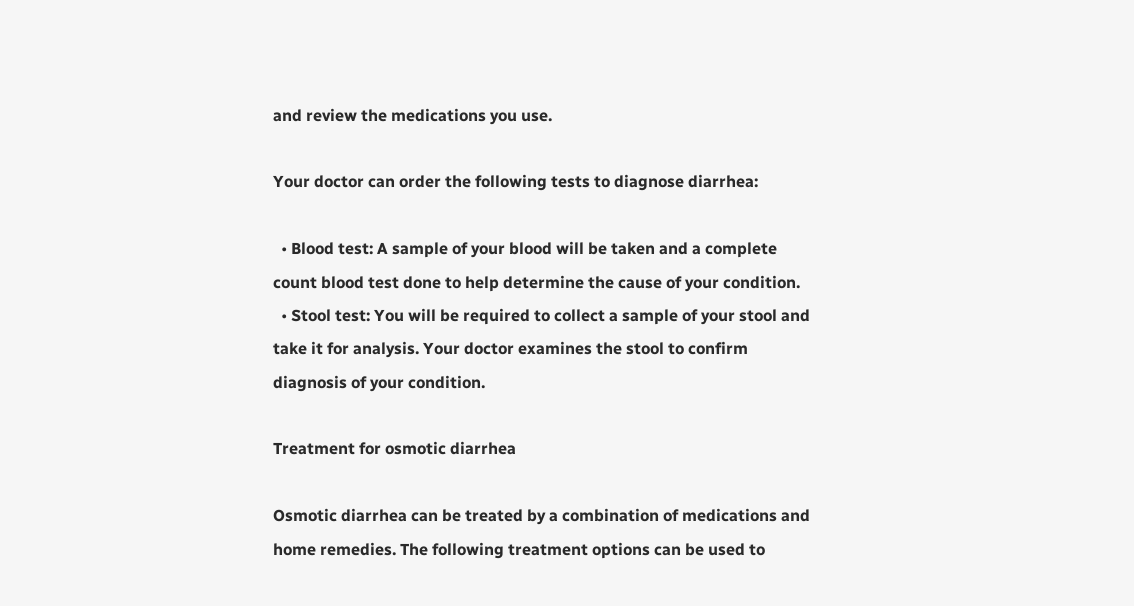and review the medications you use.

Your doctor can order the following tests to diagnose diarrhea:

  • Blood test: A sample of your blood will be taken and a complete count blood test done to help determine the cause of your condition.
  • Stool test: You will be required to collect a sample of your stool and take it for analysis. Your doctor examines the stool to confirm diagnosis of your condition.

Treatment for osmotic diarrhea

Osmotic diarrhea can be treated by a combination of medications and home remedies. The following treatment options can be used to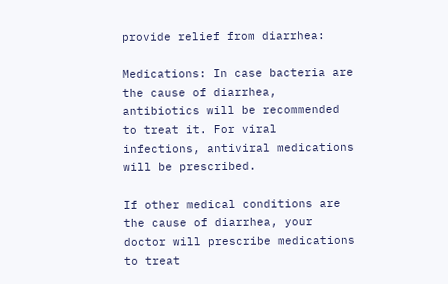provide relief from diarrhea:

Medications: In case bacteria are the cause of diarrhea, antibiotics will be recommended to treat it. For viral infections, antiviral medications will be prescribed.

If other medical conditions are the cause of diarrhea, your doctor will prescribe medications to treat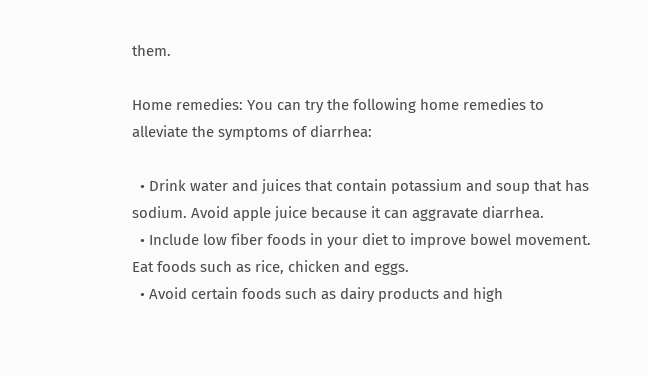them.

Home remedies: You can try the following home remedies to alleviate the symptoms of diarrhea:

  • Drink water and juices that contain potassium and soup that has sodium. Avoid apple juice because it can aggravate diarrhea.
  • Include low fiber foods in your diet to improve bowel movement. Eat foods such as rice, chicken and eggs.
  • Avoid certain foods such as dairy products and high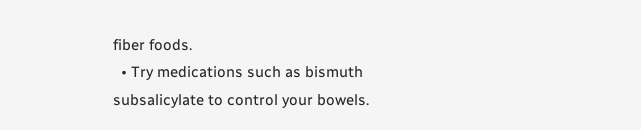fiber foods.
  • Try medications such as bismuth subsalicylate to control your bowels.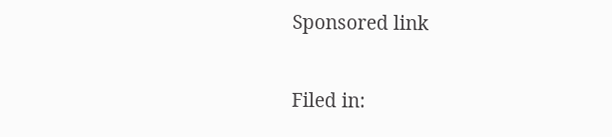Sponsored link

Filed in: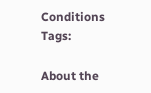Conditions Tags:

About the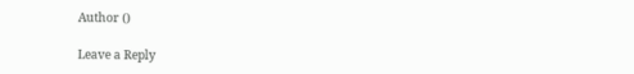Author ()

Leave a Reply